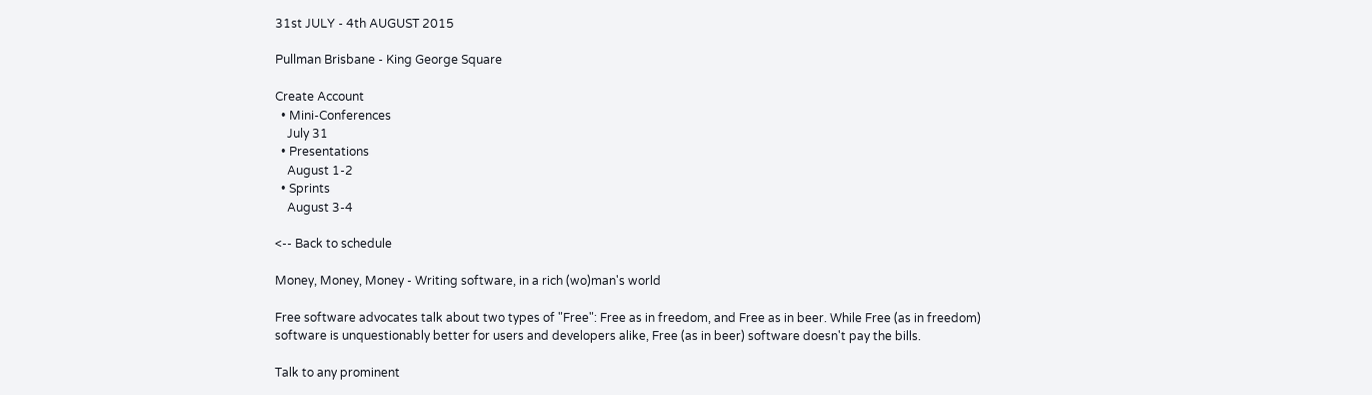31st JULY - 4th AUGUST 2015

Pullman Brisbane - King George Square

Create Account
  • Mini-Conferences
    July 31
  • Presentations
    August 1-2
  • Sprints
    August 3-4

<-- Back to schedule

Money, Money, Money - Writing software, in a rich (wo)man's world

Free software advocates talk about two types of "Free": Free as in freedom, and Free as in beer. While Free (as in freedom) software is unquestionably better for users and developers alike, Free (as in beer) software doesn't pay the bills.

Talk to any prominent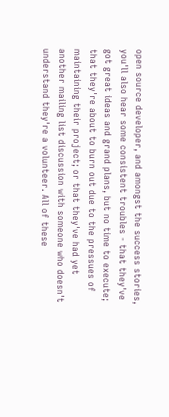open source developer, and amongst the success stories, you'll also hear some consistent troubles - that they've got great ideas and grand plans, but no time to execute; that they're about to burn out due to the pressues of maintaining their project; or that they've had yet another mailing list discussion with someone who doesn't understand they're a volunteer. All of these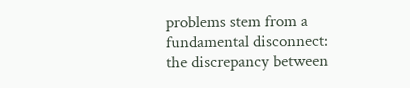problems stem from a fundamental disconnect: the discrepancy between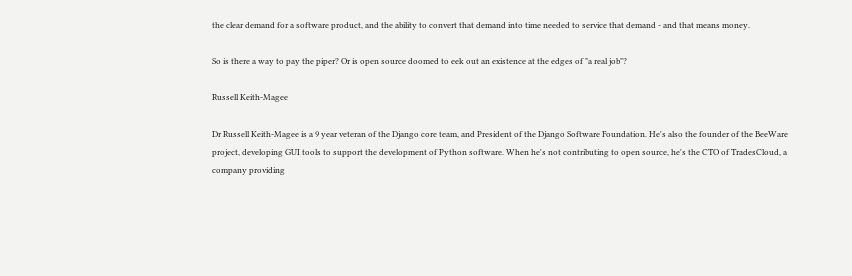the clear demand for a software product, and the ability to convert that demand into time needed to service that demand - and that means money.

So is there a way to pay the piper? Or is open source doomed to eek out an existence at the edges of "a real job"?

Russell Keith-Magee

Dr Russell Keith-Magee is a 9 year veteran of the Django core team, and President of the Django Software Foundation. He's also the founder of the BeeWare project, developing GUI tools to support the development of Python software. When he's not contributing to open source, he's the CTO of TradesCloud, a company providing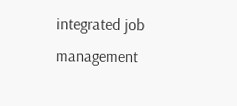integrated job management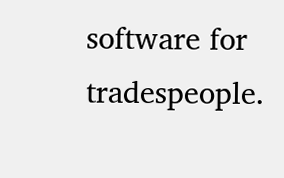software for tradespeople.